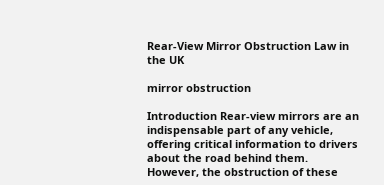Rear-View Mirror Obstruction Law in the UK

mirror obstruction

Introduction Rear-view mirrors are an indispensable part of any vehicle, offering critical information to drivers about the road behind them. However, the obstruction of these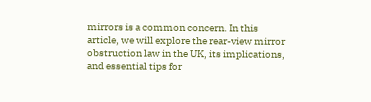mirrors is a common concern. In this article, we will explore the rear-view mirror obstruction law in the UK, its implications, and essential tips for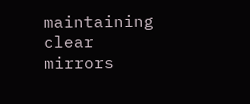maintaining clear mirrors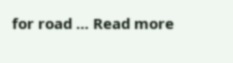for road … Read more